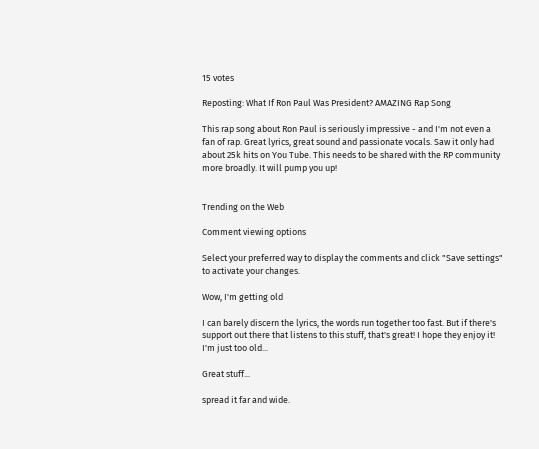15 votes

Reposting: What If Ron Paul Was President? AMAZING Rap Song

This rap song about Ron Paul is seriously impressive - and I'm not even a fan of rap. Great lyrics, great sound and passionate vocals. Saw it only had about 25k hits on You Tube. This needs to be shared with the RP community more broadly. It will pump you up!


Trending on the Web

Comment viewing options

Select your preferred way to display the comments and click "Save settings" to activate your changes.

Wow, I'm getting old

I can barely discern the lyrics, the words run together too fast. But if there's support out there that listens to this stuff, that's great! I hope they enjoy it! I'm just too old...

Great stuff...

spread it far and wide.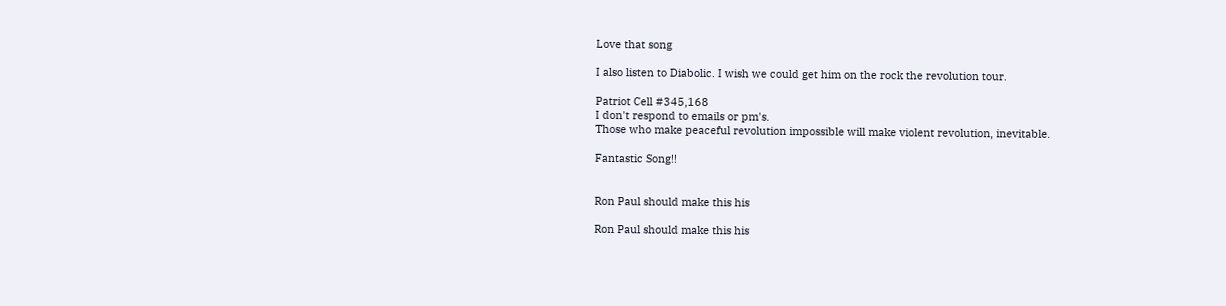Love that song

I also listen to Diabolic. I wish we could get him on the rock the revolution tour.

Patriot Cell #345,168
I don't respond to emails or pm's.
Those who make peaceful revolution impossible will make violent revolution, inevitable.

Fantastic Song!!


Ron Paul should make this his

Ron Paul should make this his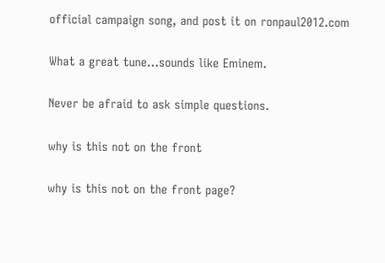official campaign song, and post it on ronpaul2012.com

What a great tune...sounds like Eminem.

Never be afraid to ask simple questions.

why is this not on the front

why is this not on the front page?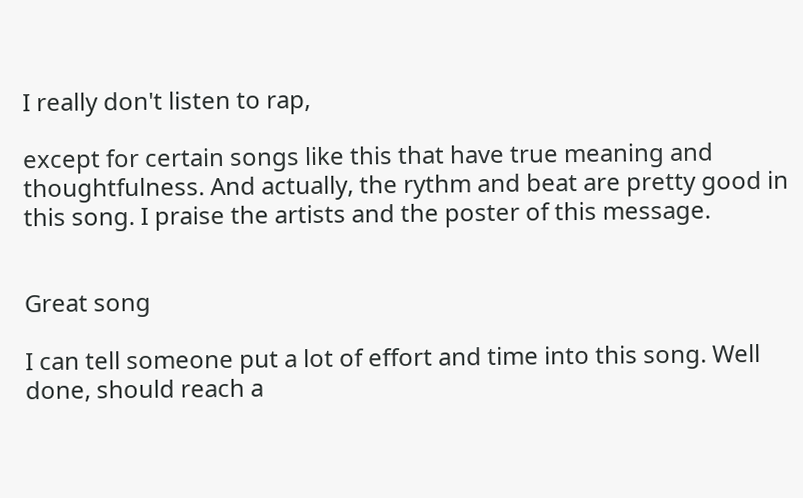I really don't listen to rap,

except for certain songs like this that have true meaning and thoughtfulness. And actually, the rythm and beat are pretty good in this song. I praise the artists and the poster of this message.


Great song

I can tell someone put a lot of effort and time into this song. Well done, should reach a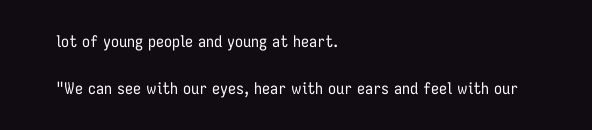lot of young people and young at heart.

"We can see with our eyes, hear with our ears and feel with our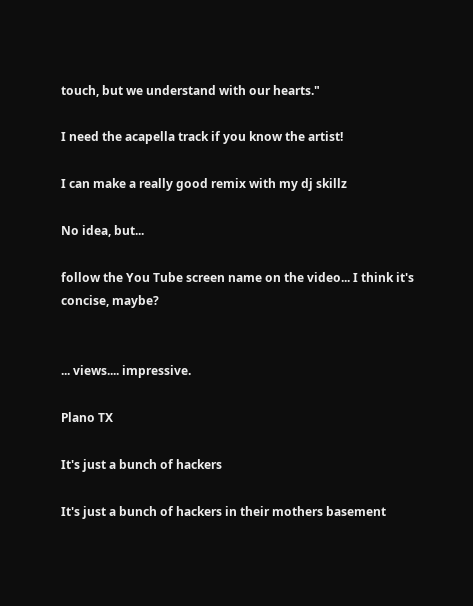touch, but we understand with our hearts."

I need the acapella track if you know the artist!

I can make a really good remix with my dj skillz

No idea, but...

follow the You Tube screen name on the video... I think it's concise, maybe?


... views.... impressive.

Plano TX

It's just a bunch of hackers

It's just a bunch of hackers in their mothers basement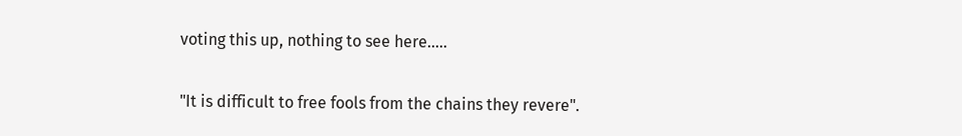voting this up, nothing to see here.....

"It is difficult to free fools from the chains they revere".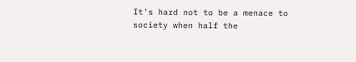It's hard not to be a menace to society when half the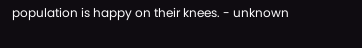population is happy on their knees. - unknown